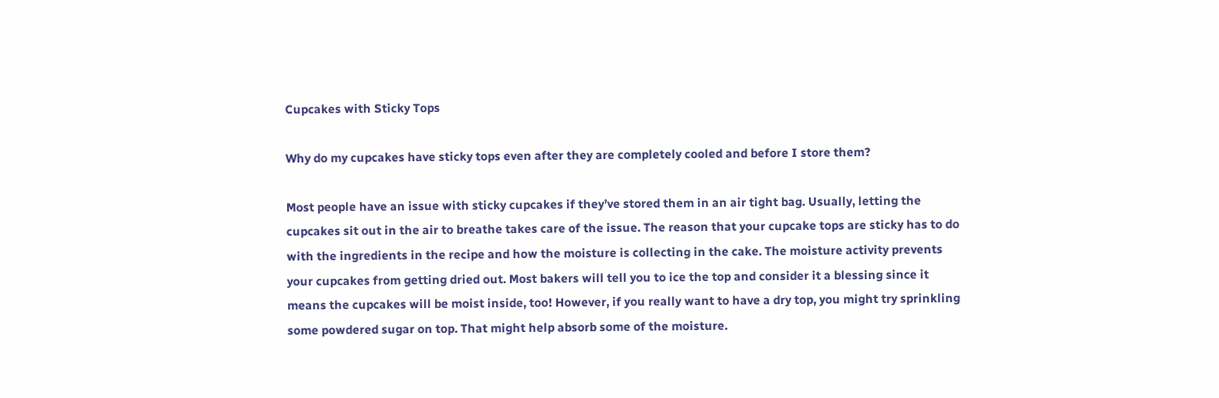Cupcakes with Sticky Tops

Why do my cupcakes have sticky tops even after they are completely cooled and before I store them?

Most people have an issue with sticky cupcakes if they’ve stored them in an air tight bag. Usually, letting the cupcakes sit out in the air to breathe takes care of the issue. The reason that your cupcake tops are sticky has to do with the ingredients in the recipe and how the moisture is collecting in the cake. The moisture activity prevents your cupcakes from getting dried out. Most bakers will tell you to ice the top and consider it a blessing since it means the cupcakes will be moist inside, too! However, if you really want to have a dry top, you might try sprinkling some powdered sugar on top. That might help absorb some of the moisture.